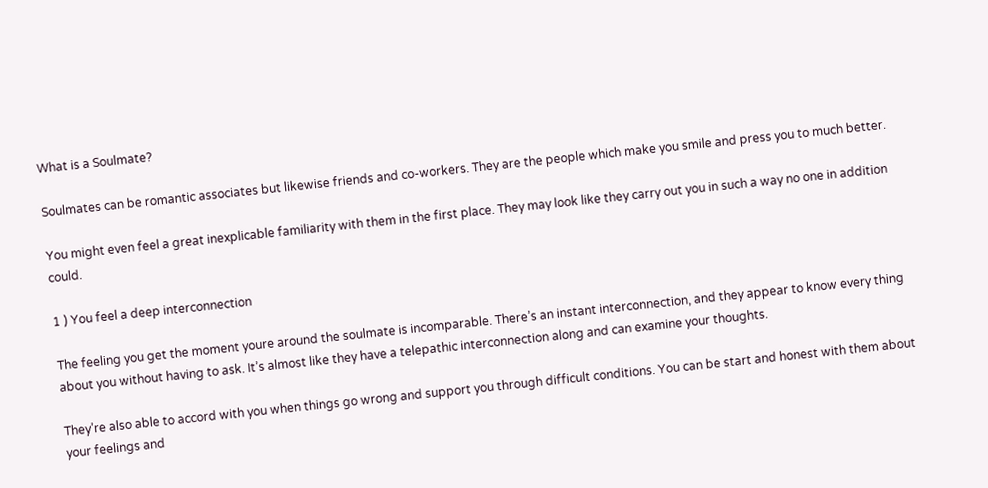What is a Soulmate?

Soulmates can be romantic associates but likewise friends and co-workers. They are the people which make you smile and press you to much better.

You might even feel a great inexplicable familiarity with them in the first place. They may look like they carry out you in such a way no one in addition could.

1 ) You feel a deep interconnection

The feeling you get the moment youre around the soulmate is incomparable. There’s an instant interconnection, and they appear to know every thing about you without having to ask. It’s almost like they have a telepathic interconnection along and can examine your thoughts.

They’re also able to accord with you when things go wrong and support you through difficult conditions. You can be start and honest with them about your feelings and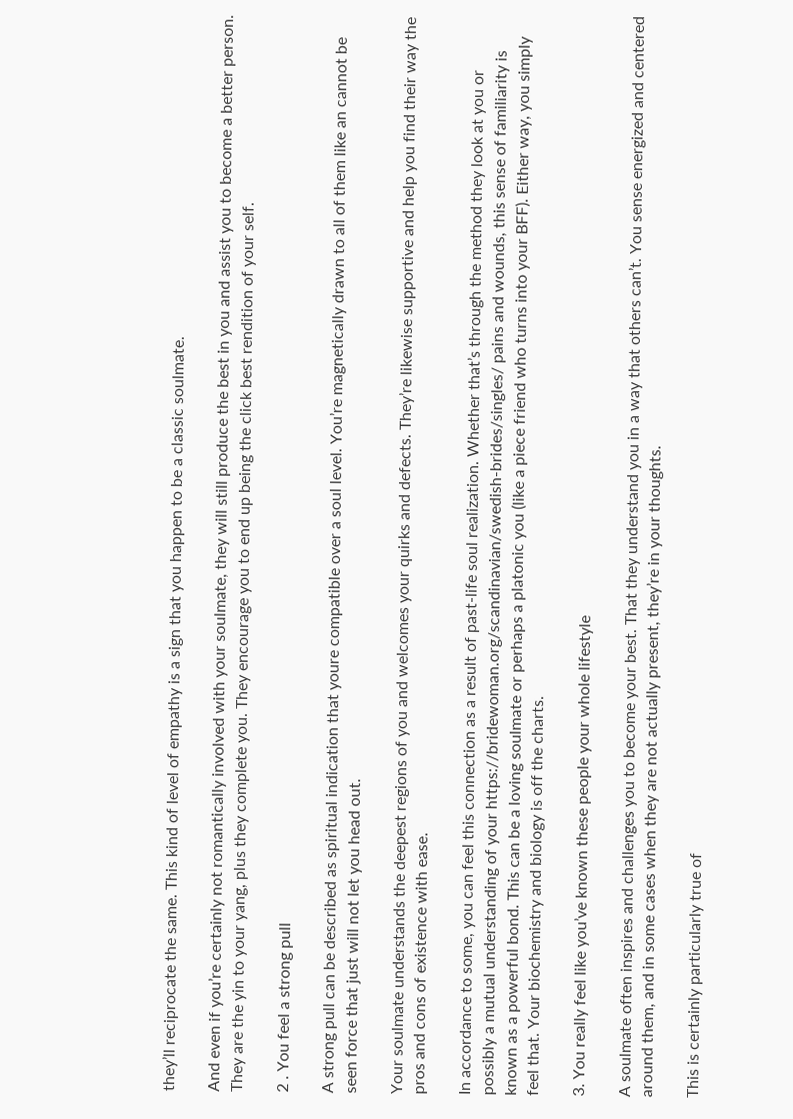they’ll reciprocate the same. This kind of level of empathy is a sign that you happen to be a classic soulmate.

And even if you’re certainly not romantically involved with your soulmate, they will still produce the best in you and assist you to become a better person. They are the yin to your yang, plus they complete you. They encourage you to end up being the click best rendition of your self.

2 . You feel a strong pull

A strong pull can be described as spiritual indication that youre compatible over a soul level. You’re magnetically drawn to all of them like an cannot be seen force that just will not let you head out.

Your soulmate understands the deepest regions of you and welcomes your quirks and defects. They’re likewise supportive and help you find their way the pros and cons of existence with ease.

In accordance to some, you can feel this connection as a result of past-life soul realization. Whether that’s through the method they look at you or possibly a mutual understanding of your https://bridewoman.org/scandinavian/swedish-brides/singles/ pains and wounds, this sense of familiarity is known as a powerful bond. This can be a loving soulmate or perhaps a platonic you (like a piece friend who turns into your BFF). Either way, you simply feel that. Your biochemistry and biology is off the charts.

3. You really feel like you’ve known these people your whole lifestyle

A soulmate often inspires and challenges you to become your best. That they understand you in a way that others can’t. You sense energized and centered around them, and in some cases when they are not actually present, they’re in your thoughts.

This is certainly particularly true of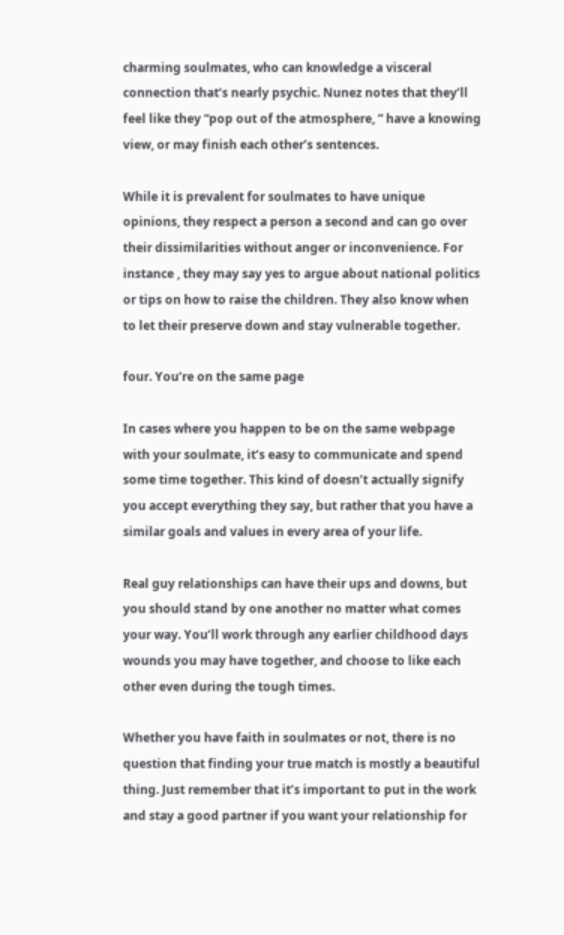charming soulmates, who can knowledge a visceral connection that’s nearly psychic. Nunez notes that they’ll feel like they “pop out of the atmosphere, ” have a knowing view, or may finish each other’s sentences.

While it is prevalent for soulmates to have unique opinions, they respect a person a second and can go over their dissimilarities without anger or inconvenience. For instance , they may say yes to argue about national politics or tips on how to raise the children. They also know when to let their preserve down and stay vulnerable together.

four. You’re on the same page

In cases where you happen to be on the same webpage with your soulmate, it’s easy to communicate and spend some time together. This kind of doesn’t actually signify you accept everything they say, but rather that you have a similar goals and values in every area of your life.

Real guy relationships can have their ups and downs, but you should stand by one another no matter what comes your way. You’ll work through any earlier childhood days wounds you may have together, and choose to like each other even during the tough times.

Whether you have faith in soulmates or not, there is no question that finding your true match is mostly a beautiful thing. Just remember that it’s important to put in the work and stay a good partner if you want your relationship for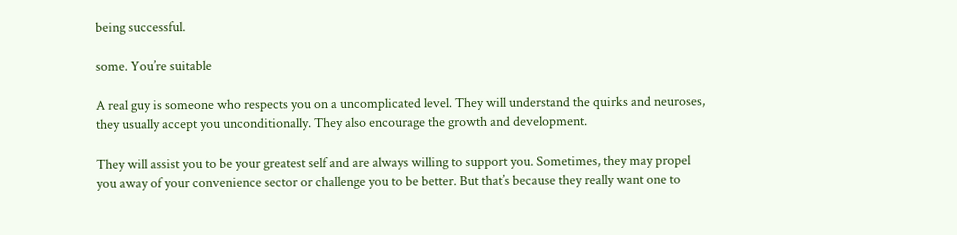being successful.

some. You’re suitable

A real guy is someone who respects you on a uncomplicated level. They will understand the quirks and neuroses, they usually accept you unconditionally. They also encourage the growth and development.

They will assist you to be your greatest self and are always willing to support you. Sometimes, they may propel you away of your convenience sector or challenge you to be better. But that’s because they really want one to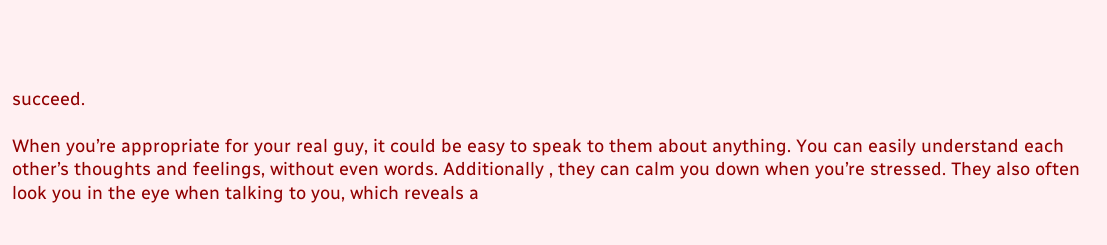succeed.

When you’re appropriate for your real guy, it could be easy to speak to them about anything. You can easily understand each other’s thoughts and feelings, without even words. Additionally , they can calm you down when you’re stressed. They also often look you in the eye when talking to you, which reveals a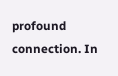profound connection. In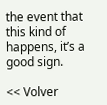the event that this kind of happens, it’s a good sign.

<< Volver